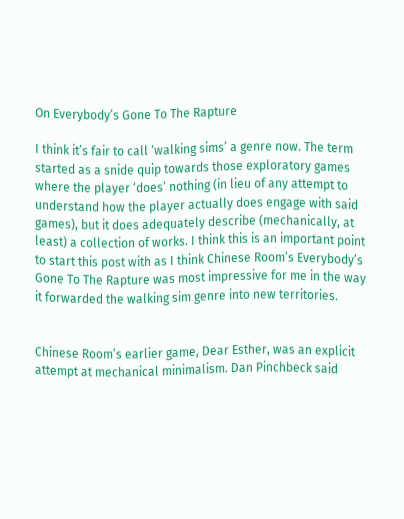On Everybody’s Gone To The Rapture

I think it’s fair to call ‘walking sims’ a genre now. The term started as a snide quip towards those exploratory games where the player ‘does’ nothing (in lieu of any attempt to understand how the player actually does engage with said games), but it does adequately describe (mechanically, at least) a collection of works. I think this is an important point to start this post with as I think Chinese Room’s Everybody’s Gone To The Rapture was most impressive for me in the way it forwarded the walking sim genre into new territories.


Chinese Room’s earlier game, Dear Esther, was an explicit attempt at mechanical minimalism. Dan Pinchbeck said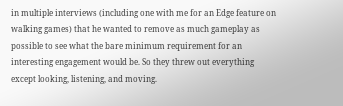in multiple interviews (including one with me for an Edge feature on walking games) that he wanted to remove as much gameplay as possible to see what the bare minimum requirement for an interesting engagement would be. So they threw out everything except looking, listening, and moving.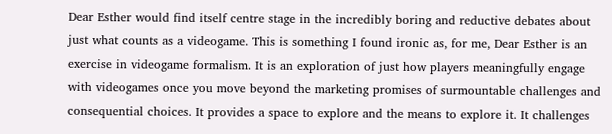Dear Esther would find itself centre stage in the incredibly boring and reductive debates about just what counts as a videogame. This is something I found ironic as, for me, Dear Esther is an exercise in videogame formalism. It is an exploration of just how players meaningfully engage with videogames once you move beyond the marketing promises of surmountable challenges and consequential choices. It provides a space to explore and the means to explore it. It challenges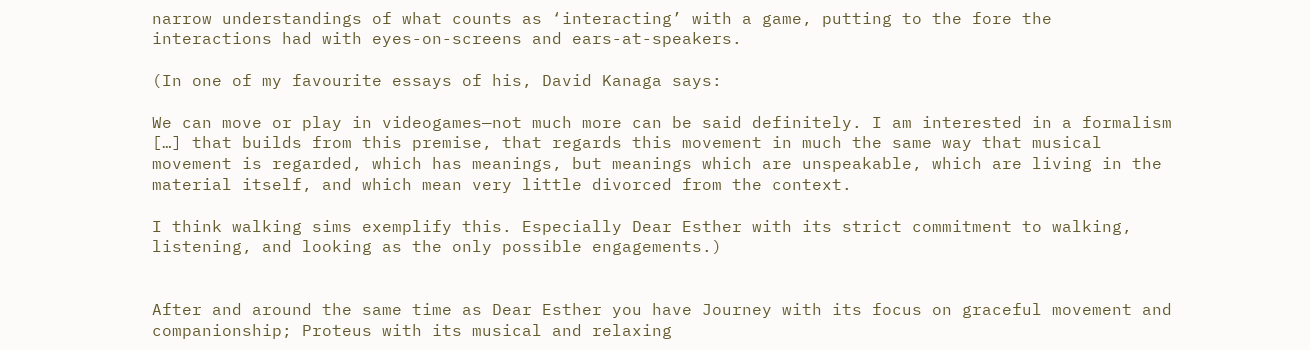narrow understandings of what counts as ‘interacting’ with a game, putting to the fore the interactions had with eyes-on-screens and ears-at-speakers.

(In one of my favourite essays of his, David Kanaga says:

We can move or play in videogames—not much more can be said definitely. I am interested in a formalism […] that builds from this premise, that regards this movement in much the same way that musical movement is regarded, which has meanings, but meanings which are unspeakable, which are living in the material itself, and which mean very little divorced from the context.

I think walking sims exemplify this. Especially Dear Esther with its strict commitment to walking, listening, and looking as the only possible engagements.)


After and around the same time as Dear Esther you have Journey with its focus on graceful movement and companionship; Proteus with its musical and relaxing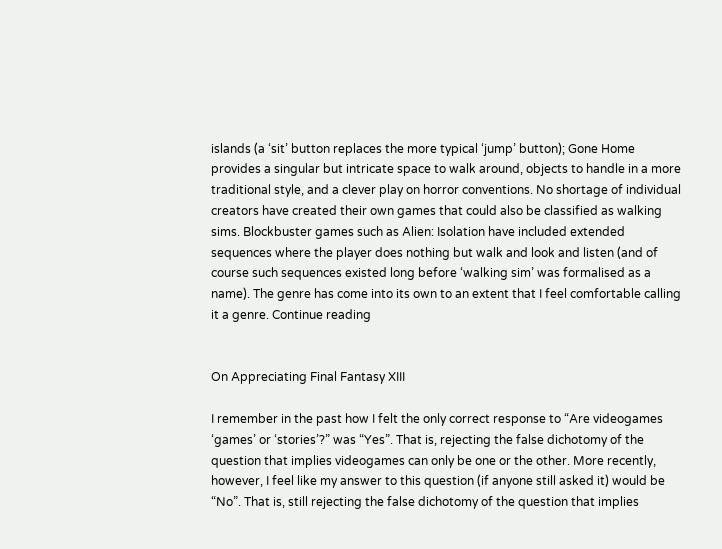islands (a ‘sit’ button replaces the more typical ‘jump’ button); Gone Home provides a singular but intricate space to walk around, objects to handle in a more traditional style, and a clever play on horror conventions. No shortage of individual creators have created their own games that could also be classified as walking sims. Blockbuster games such as Alien: Isolation have included extended sequences where the player does nothing but walk and look and listen (and of course such sequences existed long before ‘walking sim’ was formalised as a name). The genre has come into its own to an extent that I feel comfortable calling it a genre. Continue reading


On Appreciating Final Fantasy XIII

I remember in the past how I felt the only correct response to “Are videogames ‘games’ or ‘stories’?” was “Yes”. That is, rejecting the false dichotomy of the question that implies videogames can only be one or the other. More recently, however, I feel like my answer to this question (if anyone still asked it) would be “No”. That is, still rejecting the false dichotomy of the question that implies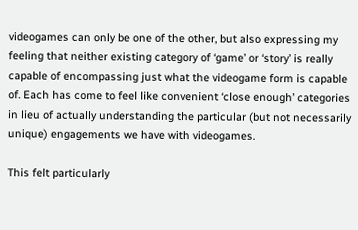videogames can only be one of the other, but also expressing my feeling that neither existing category of ‘game’ or ‘story’ is really capable of encompassing just what the videogame form is capable of. Each has come to feel like convenient ‘close enough’ categories in lieu of actually understanding the particular (but not necessarily unique) engagements we have with videogames.

This felt particularly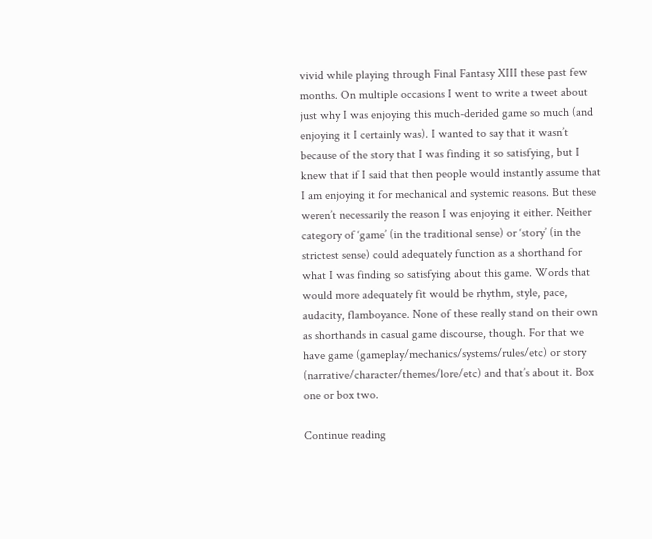vivid while playing through Final Fantasy XIII these past few months. On multiple occasions I went to write a tweet about just why I was enjoying this much-derided game so much (and enjoying it I certainly was). I wanted to say that it wasn’t because of the story that I was finding it so satisfying, but I knew that if I said that then people would instantly assume that I am enjoying it for mechanical and systemic reasons. But these weren’t necessarily the reason I was enjoying it either. Neither category of ‘game’ (in the traditional sense) or ‘story’ (in the strictest sense) could adequately function as a shorthand for what I was finding so satisfying about this game. Words that would more adequately fit would be rhythm, style, pace, audacity, flamboyance. None of these really stand on their own as shorthands in casual game discourse, though. For that we have game (gameplay/mechanics/systems/rules/etc) or story (narrative/character/themes/lore/etc) and that’s about it. Box one or box two.

Continue reading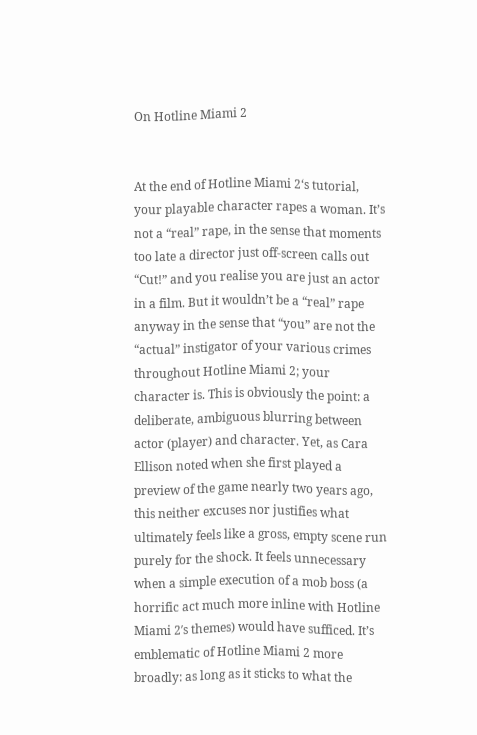On Hotline Miami 2


At the end of Hotline Miami 2‘s tutorial, your playable character rapes a woman. It’s not a “real” rape, in the sense that moments too late a director just off-screen calls out “Cut!” and you realise you are just an actor in a film. But it wouldn’t be a “real” rape anyway in the sense that “you” are not the “actual” instigator of your various crimes throughout Hotline Miami 2; your character is. This is obviously the point: a deliberate, ambiguous blurring between actor (player) and character. Yet, as Cara Ellison noted when she first played a preview of the game nearly two years ago, this neither excuses nor justifies what ultimately feels like a gross, empty scene run purely for the shock. It feels unnecessary when a simple execution of a mob boss (a horrific act much more inline with Hotline Miami 2′s themes) would have sufficed. It’s emblematic of Hotline Miami 2 more broadly: as long as it sticks to what the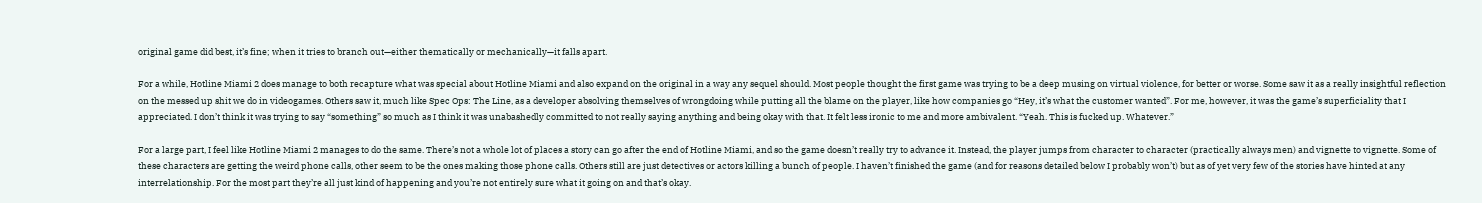original game did best, it’s fine; when it tries to branch out—either thematically or mechanically—it falls apart.

For a while, Hotline Miami 2 does manage to both recapture what was special about Hotline Miami and also expand on the original in a way any sequel should. Most people thought the first game was trying to be a deep musing on virtual violence, for better or worse. Some saw it as a really insightful reflection on the messed up shit we do in videogames. Others saw it, much like Spec Ops: The Line, as a developer absolving themselves of wrongdoing while putting all the blame on the player, like how companies go “Hey, it’s what the customer wanted”. For me, however, it was the game’s superficiality that I appreciated. I don’t think it was trying to say “something” so much as I think it was unabashedly committed to not really saying anything and being okay with that. It felt less ironic to me and more ambivalent. “Yeah. This is fucked up. Whatever.”

For a large part, I feel like Hotline Miami 2 manages to do the same. There’s not a whole lot of places a story can go after the end of Hotline Miami, and so the game doesn’t really try to advance it. Instead, the player jumps from character to character (practically always men) and vignette to vignette. Some of these characters are getting the weird phone calls, other seem to be the ones making those phone calls. Others still are just detectives or actors killing a bunch of people. I haven’t finished the game (and for reasons detailed below I probably won’t) but as of yet very few of the stories have hinted at any interrelationship. For the most part they’re all just kind of happening and you’re not entirely sure what it going on and that’s okay.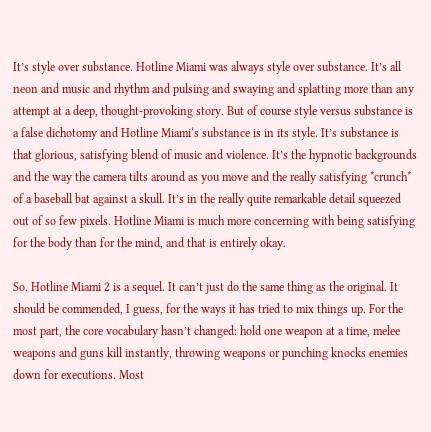It’s style over substance. Hotline Miami was always style over substance. It’s all neon and music and rhythm and pulsing and swaying and splatting more than any attempt at a deep, thought-provoking story. But of course style versus substance is a false dichotomy and Hotline Miami‘s substance is in its style. It’s substance is that glorious, satisfying blend of music and violence. It’s the hypnotic backgrounds and the way the camera tilts around as you move and the really satisfying *crunch* of a baseball bat against a skull. It’s in the really quite remarkable detail squeezed out of so few pixels. Hotline Miami is much more concerning with being satisfying for the body than for the mind, and that is entirely okay.

So. Hotline Miami 2 is a sequel. It can’t just do the same thing as the original. It should be commended, I guess, for the ways it has tried to mix things up. For the most part, the core vocabulary hasn’t changed: hold one weapon at a time, melee weapons and guns kill instantly, throwing weapons or punching knocks enemies down for executions. Most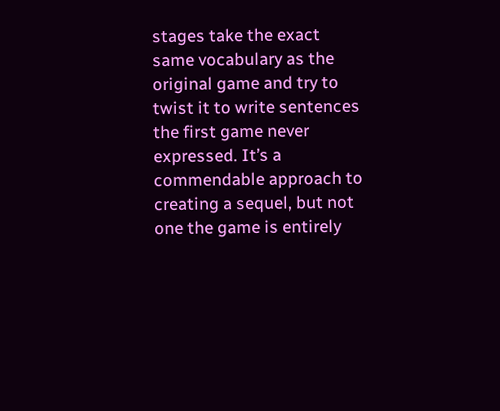stages take the exact same vocabulary as the original game and try to twist it to write sentences the first game never expressed. It’s a commendable approach to creating a sequel, but not one the game is entirely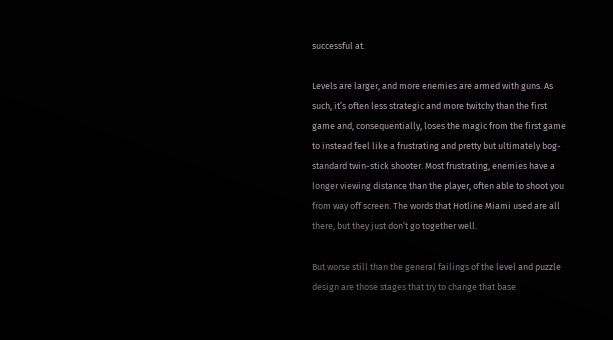successful at.

Levels are larger, and more enemies are armed with guns. As such, it’s often less strategic and more twitchy than the first game and, consequentially, loses the magic from the first game to instead feel like a frustrating and pretty but ultimately bog-standard twin-stick shooter. Most frustrating, enemies have a longer viewing distance than the player, often able to shoot you from way off screen. The words that Hotline Miami used are all there, but they just don’t go together well.

But worse still than the general failings of the level and puzzle design are those stages that try to change that base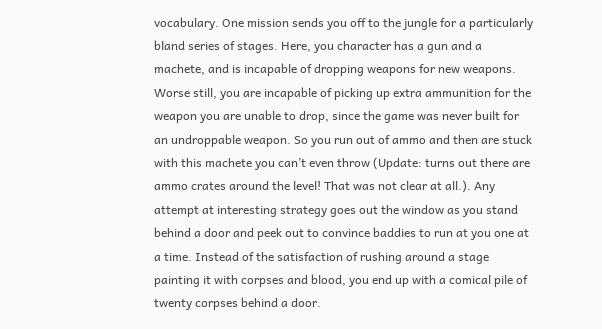vocabulary. One mission sends you off to the jungle for a particularly bland series of stages. Here, you character has a gun and a machete, and is incapable of dropping weapons for new weapons. Worse still, you are incapable of picking up extra ammunition for the weapon you are unable to drop, since the game was never built for an undroppable weapon. So you run out of ammo and then are stuck with this machete you can’t even throw (Update: turns out there are ammo crates around the level! That was not clear at all.). Any attempt at interesting strategy goes out the window as you stand behind a door and peek out to convince baddies to run at you one at a time. Instead of the satisfaction of rushing around a stage painting it with corpses and blood, you end up with a comical pile of twenty corpses behind a door.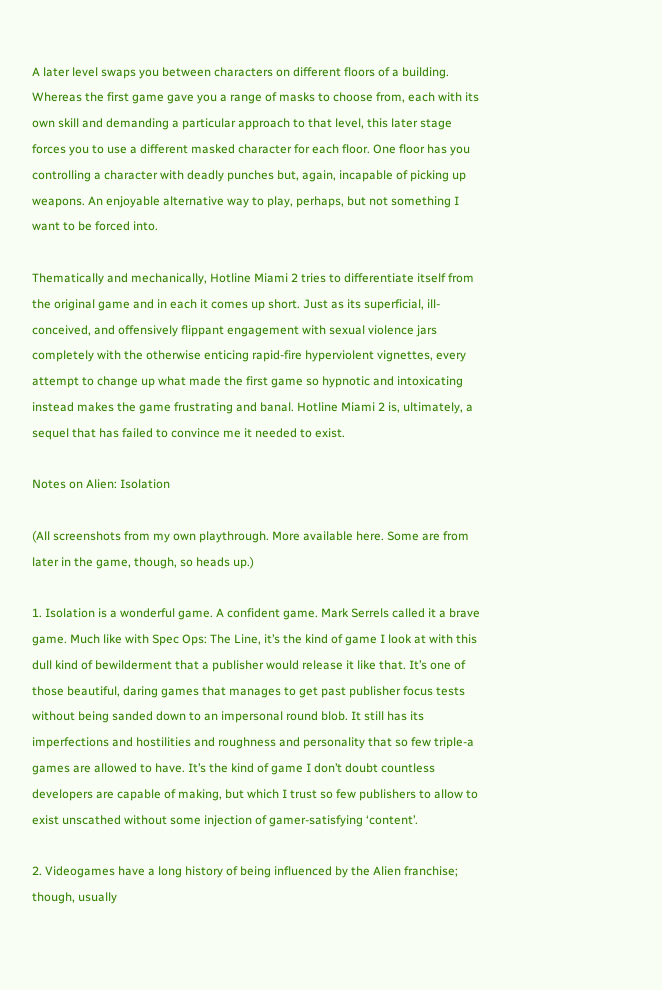A later level swaps you between characters on different floors of a building. Whereas the first game gave you a range of masks to choose from, each with its own skill and demanding a particular approach to that level, this later stage forces you to use a different masked character for each floor. One floor has you controlling a character with deadly punches but, again, incapable of picking up weapons. An enjoyable alternative way to play, perhaps, but not something I want to be forced into.

Thematically and mechanically, Hotline Miami 2 tries to differentiate itself from the original game and in each it comes up short. Just as its superficial, ill-conceived, and offensively flippant engagement with sexual violence jars completely with the otherwise enticing rapid-fire hyperviolent vignettes, every attempt to change up what made the first game so hypnotic and intoxicating instead makes the game frustrating and banal. Hotline Miami 2 is, ultimately, a sequel that has failed to convince me it needed to exist.

Notes on Alien: Isolation

(All screenshots from my own playthrough. More available here. Some are from later in the game, though, so heads up.)

1. Isolation is a wonderful game. A confident game. Mark Serrels called it a brave game. Much like with Spec Ops: The Line, it’s the kind of game I look at with this dull kind of bewilderment that a publisher would release it like that. It’s one of those beautiful, daring games that manages to get past publisher focus tests without being sanded down to an impersonal round blob. It still has its imperfections and hostilities and roughness and personality that so few triple-a games are allowed to have. It’s the kind of game I don’t doubt countless developers are capable of making, but which I trust so few publishers to allow to exist unscathed without some injection of gamer-satisfying ‘content’.

2. Videogames have a long history of being influenced by the Alien franchise; though, usually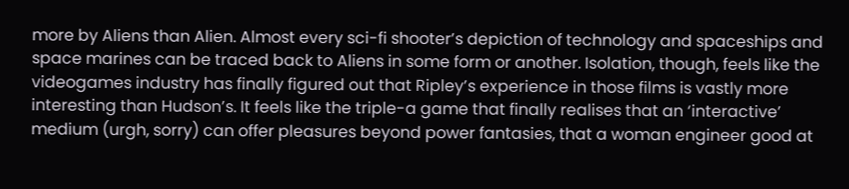more by Aliens than Alien. Almost every sci-fi shooter’s depiction of technology and spaceships and space marines can be traced back to Aliens in some form or another. Isolation, though, feels like the videogames industry has finally figured out that Ripley’s experience in those films is vastly more interesting than Hudson’s. It feels like the triple-a game that finally realises that an ‘interactive’ medium (urgh, sorry) can offer pleasures beyond power fantasies, that a woman engineer good at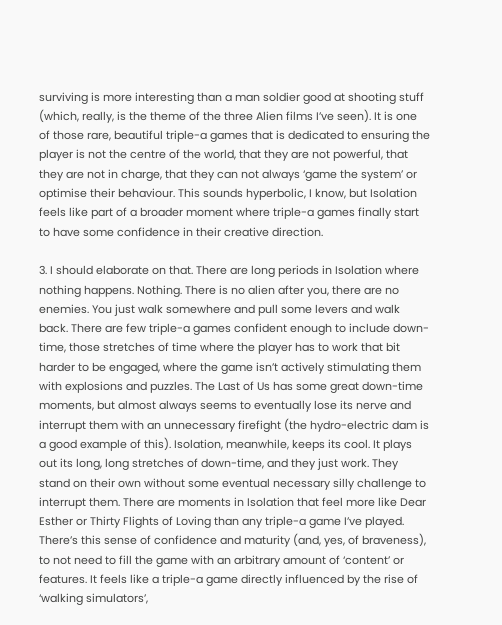surviving is more interesting than a man soldier good at shooting stuff (which, really, is the theme of the three Alien films I’ve seen). It is one of those rare, beautiful triple-a games that is dedicated to ensuring the player is not the centre of the world, that they are not powerful, that they are not in charge, that they can not always ‘game the system’ or optimise their behaviour. This sounds hyperbolic, I know, but Isolation feels like part of a broader moment where triple-a games finally start to have some confidence in their creative direction.

3. I should elaborate on that. There are long periods in Isolation where nothing happens. Nothing. There is no alien after you, there are no enemies. You just walk somewhere and pull some levers and walk back. There are few triple-a games confident enough to include down-time, those stretches of time where the player has to work that bit harder to be engaged, where the game isn’t actively stimulating them with explosions and puzzles. The Last of Us has some great down-time moments, but almost always seems to eventually lose its nerve and interrupt them with an unnecessary firefight (the hydro-electric dam is a good example of this). Isolation, meanwhile, keeps its cool. It plays out its long, long stretches of down-time, and they just work. They stand on their own without some eventual necessary silly challenge to interrupt them. There are moments in Isolation that feel more like Dear Esther or Thirty Flights of Loving than any triple-a game I’ve played. There’s this sense of confidence and maturity (and, yes, of braveness), to not need to fill the game with an arbitrary amount of ‘content’ or features. It feels like a triple-a game directly influenced by the rise of ‘walking simulators’,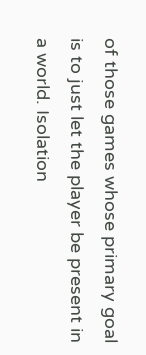of those games whose primary goal is to just let the player be present in a world. Isolation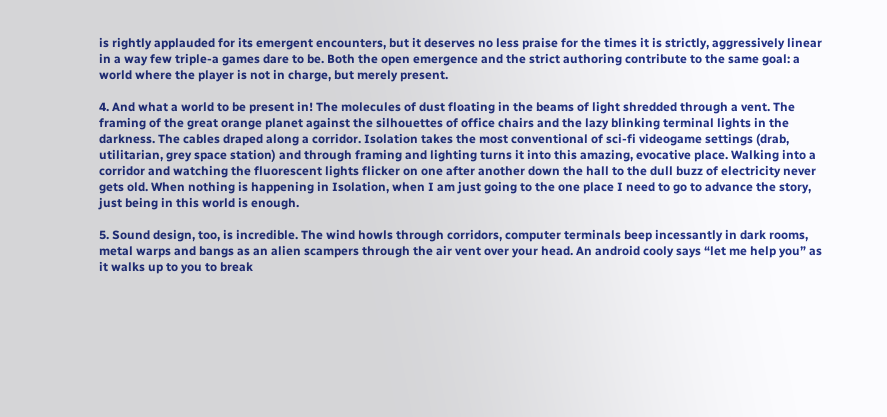is rightly applauded for its emergent encounters, but it deserves no less praise for the times it is strictly, aggressively linear in a way few triple-a games dare to be. Both the open emergence and the strict authoring contribute to the same goal: a world where the player is not in charge, but merely present.

4. And what a world to be present in! The molecules of dust floating in the beams of light shredded through a vent. The framing of the great orange planet against the silhouettes of office chairs and the lazy blinking terminal lights in the darkness. The cables draped along a corridor. Isolation takes the most conventional of sci-fi videogame settings (drab, utilitarian, grey space station) and through framing and lighting turns it into this amazing, evocative place. Walking into a corridor and watching the fluorescent lights flicker on one after another down the hall to the dull buzz of electricity never gets old. When nothing is happening in Isolation, when I am just going to the one place I need to go to advance the story, just being in this world is enough.

5. Sound design, too, is incredible. The wind howls through corridors, computer terminals beep incessantly in dark rooms, metal warps and bangs as an alien scampers through the air vent over your head. An android cooly says “let me help you” as it walks up to you to break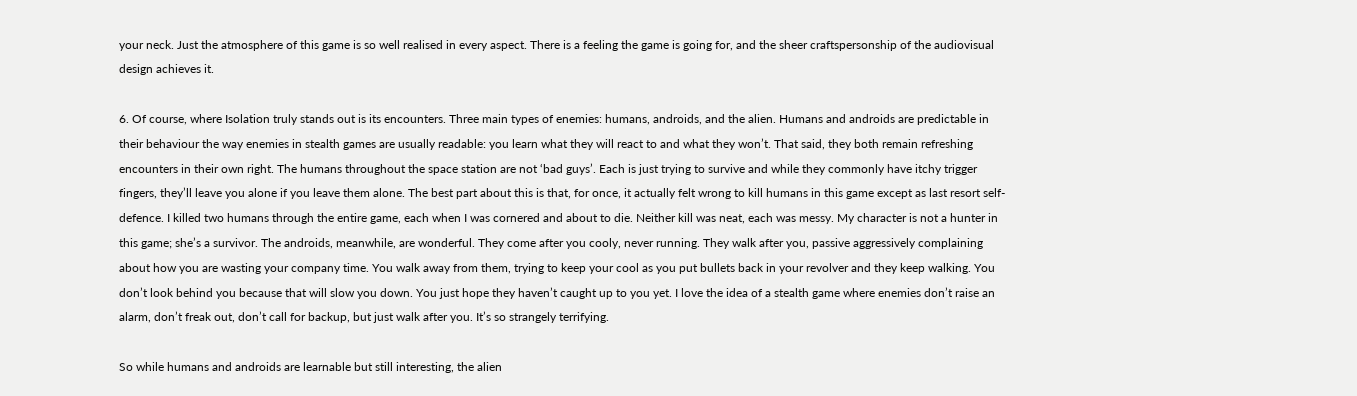your neck. Just the atmosphere of this game is so well realised in every aspect. There is a feeling the game is going for, and the sheer craftspersonship of the audiovisual design achieves it.

6. Of course, where Isolation truly stands out is its encounters. Three main types of enemies: humans, androids, and the alien. Humans and androids are predictable in their behaviour the way enemies in stealth games are usually readable: you learn what they will react to and what they won’t. That said, they both remain refreshing encounters in their own right. The humans throughout the space station are not ‘bad guys’. Each is just trying to survive and while they commonly have itchy trigger fingers, they’ll leave you alone if you leave them alone. The best part about this is that, for once, it actually felt wrong to kill humans in this game except as last resort self-defence. I killed two humans through the entire game, each when I was cornered and about to die. Neither kill was neat, each was messy. My character is not a hunter in this game; she’s a survivor. The androids, meanwhile, are wonderful. They come after you cooly, never running. They walk after you, passive aggressively complaining about how you are wasting your company time. You walk away from them, trying to keep your cool as you put bullets back in your revolver and they keep walking. You don’t look behind you because that will slow you down. You just hope they haven’t caught up to you yet. I love the idea of a stealth game where enemies don’t raise an alarm, don’t freak out, don’t call for backup, but just walk after you. It’s so strangely terrifying.

So while humans and androids are learnable but still interesting, the alien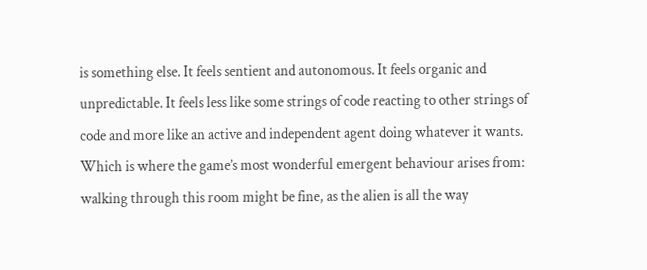is something else. It feels sentient and autonomous. It feels organic and unpredictable. It feels less like some strings of code reacting to other strings of code and more like an active and independent agent doing whatever it wants. Which is where the game’s most wonderful emergent behaviour arises from: walking through this room might be fine, as the alien is all the way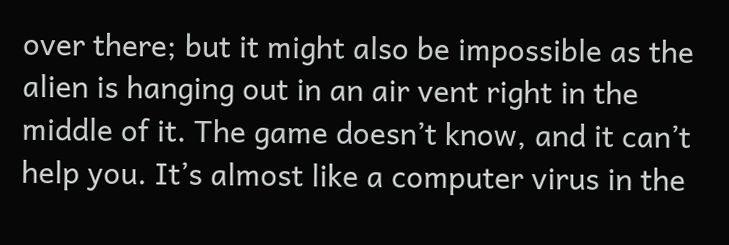over there; but it might also be impossible as the alien is hanging out in an air vent right in the middle of it. The game doesn’t know, and it can’t help you. It’s almost like a computer virus in the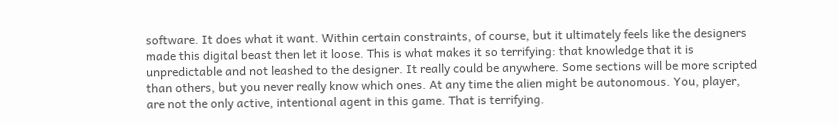software. It does what it want. Within certain constraints, of course, but it ultimately feels like the designers made this digital beast then let it loose. This is what makes it so terrifying: that knowledge that it is unpredictable and not leashed to the designer. It really could be anywhere. Some sections will be more scripted than others, but you never really know which ones. At any time the alien might be autonomous. You, player, are not the only active, intentional agent in this game. That is terrifying.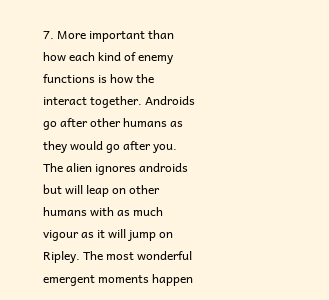7. More important than how each kind of enemy functions is how the interact together. Androids go after other humans as they would go after you. The alien ignores androids but will leap on other humans with as much vigour as it will jump on Ripley. The most wonderful emergent moments happen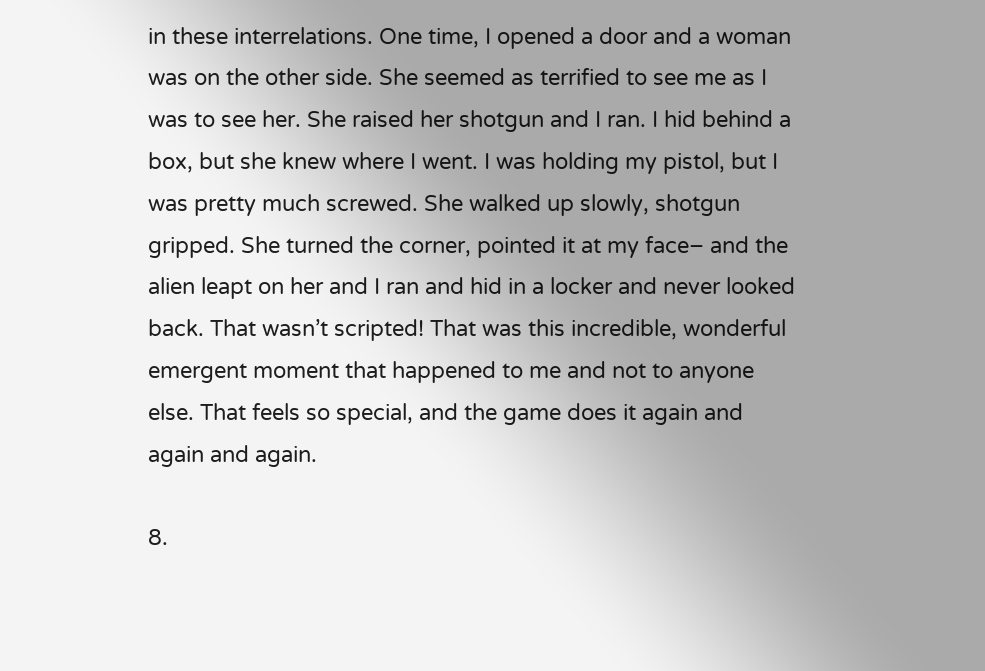in these interrelations. One time, I opened a door and a woman was on the other side. She seemed as terrified to see me as I was to see her. She raised her shotgun and I ran. I hid behind a box, but she knew where I went. I was holding my pistol, but I was pretty much screwed. She walked up slowly, shotgun gripped. She turned the corner, pointed it at my face– and the alien leapt on her and I ran and hid in a locker and never looked back. That wasn’t scripted! That was this incredible, wonderful emergent moment that happened to me and not to anyone else. That feels so special, and the game does it again and again and again.

8.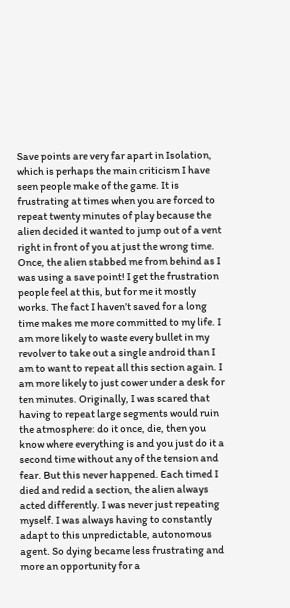Save points are very far apart in Isolation, which is perhaps the main criticism I have seen people make of the game. It is frustrating at times when you are forced to repeat twenty minutes of play because the alien decided it wanted to jump out of a vent right in front of you at just the wrong time. Once, the alien stabbed me from behind as I was using a save point! I get the frustration people feel at this, but for me it mostly works. The fact I haven’t saved for a long time makes me more committed to my life. I am more likely to waste every bullet in my revolver to take out a single android than I am to want to repeat all this section again. I am more likely to just cower under a desk for ten minutes. Originally, I was scared that having to repeat large segments would ruin the atmosphere: do it once, die, then you know where everything is and you just do it a second time without any of the tension and fear. But this never happened. Each timed I died and redid a section, the alien always acted differently. I was never just repeating myself. I was always having to constantly adapt to this unpredictable, autonomous agent. So dying became less frustrating and more an opportunity for a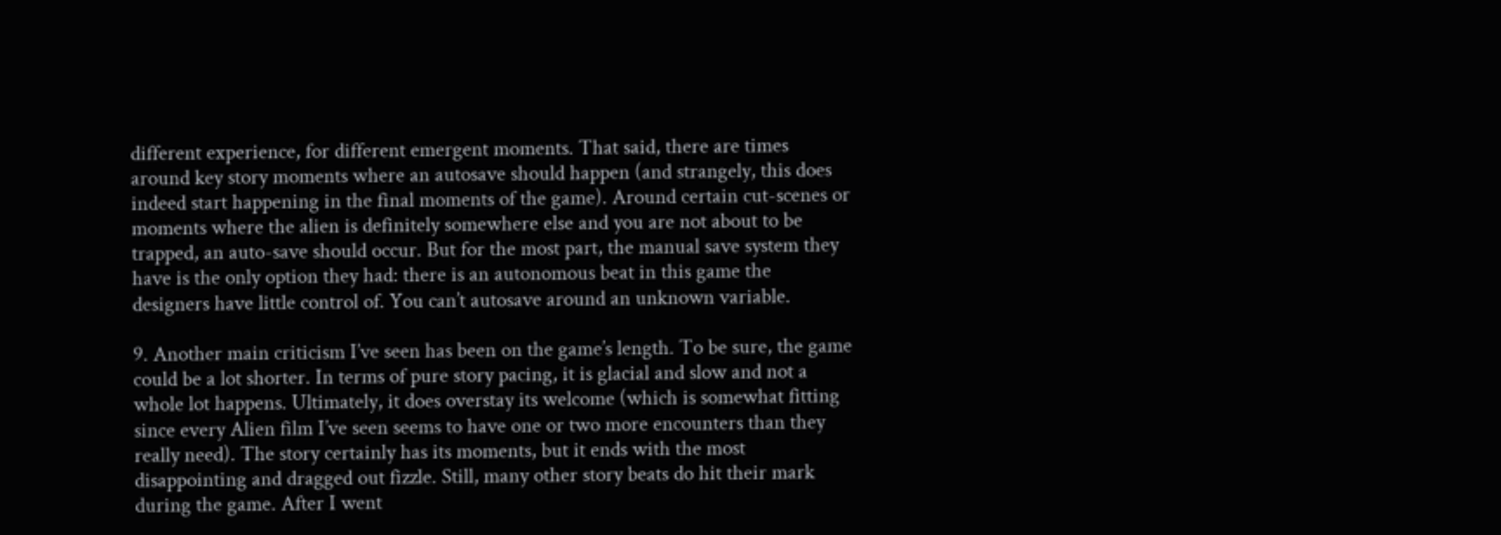different experience, for different emergent moments. That said, there are times around key story moments where an autosave should happen (and strangely, this does indeed start happening in the final moments of the game). Around certain cut-scenes or moments where the alien is definitely somewhere else and you are not about to be trapped, an auto-save should occur. But for the most part, the manual save system they have is the only option they had: there is an autonomous beat in this game the designers have little control of. You can’t autosave around an unknown variable.

9. Another main criticism I’ve seen has been on the game’s length. To be sure, the game could be a lot shorter. In terms of pure story pacing, it is glacial and slow and not a whole lot happens. Ultimately, it does overstay its welcome (which is somewhat fitting since every Alien film I’ve seen seems to have one or two more encounters than they really need). The story certainly has its moments, but it ends with the most disappointing and dragged out fizzle. Still, many other story beats do hit their mark during the game. After I went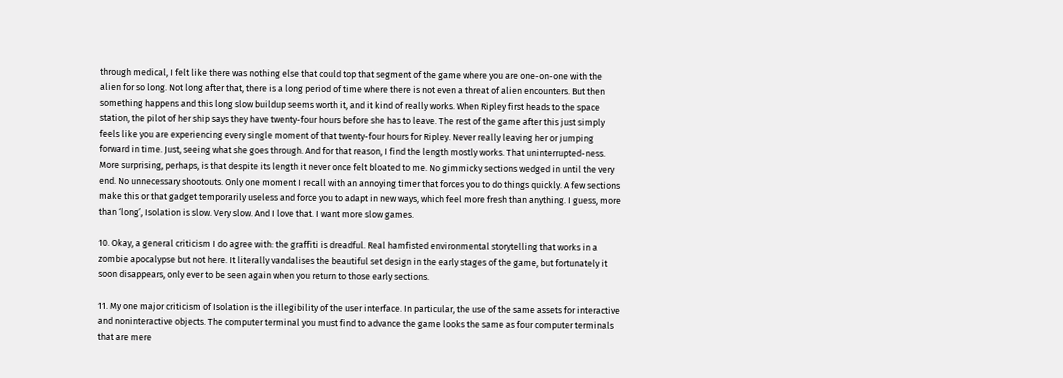through medical, I felt like there was nothing else that could top that segment of the game where you are one-on-one with the alien for so long. Not long after that, there is a long period of time where there is not even a threat of alien encounters. But then something happens and this long slow buildup seems worth it, and it kind of really works. When Ripley first heads to the space station, the pilot of her ship says they have twenty-four hours before she has to leave. The rest of the game after this just simply feels like you are experiencing every single moment of that twenty-four hours for Ripley. Never really leaving her or jumping forward in time. Just, seeing what she goes through. And for that reason, I find the length mostly works. That uninterrupted-ness. More surprising, perhaps, is that despite its length it never once felt bloated to me. No gimmicky sections wedged in until the very end. No unnecessary shootouts. Only one moment I recall with an annoying timer that forces you to do things quickly. A few sections make this or that gadget temporarily useless and force you to adapt in new ways, which feel more fresh than anything. I guess, more than ‘long’, Isolation is slow. Very slow. And I love that. I want more slow games.

10. Okay, a general criticism I do agree with: the graffiti is dreadful. Real hamfisted environmental storytelling that works in a zombie apocalypse but not here. It literally vandalises the beautiful set design in the early stages of the game, but fortunately it soon disappears, only ever to be seen again when you return to those early sections.

11. My one major criticism of Isolation is the illegibility of the user interface. In particular, the use of the same assets for interactive and noninteractive objects. The computer terminal you must find to advance the game looks the same as four computer terminals that are mere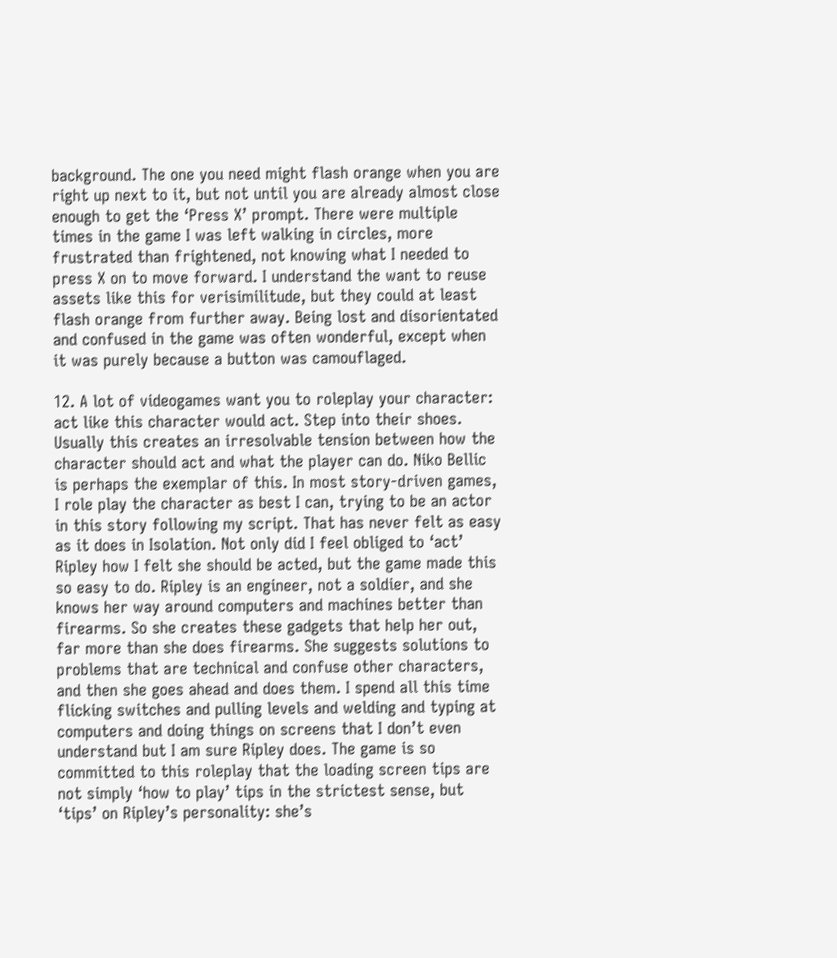background. The one you need might flash orange when you are right up next to it, but not until you are already almost close enough to get the ‘Press X’ prompt. There were multiple times in the game I was left walking in circles, more frustrated than frightened, not knowing what I needed to press X on to move forward. I understand the want to reuse assets like this for verisimilitude, but they could at least flash orange from further away. Being lost and disorientated and confused in the game was often wonderful, except when it was purely because a button was camouflaged.

12. A lot of videogames want you to roleplay your character: act like this character would act. Step into their shoes. Usually this creates an irresolvable tension between how the character should act and what the player can do. Niko Bellic is perhaps the exemplar of this. In most story-driven games, I role play the character as best I can, trying to be an actor in this story following my script. That has never felt as easy as it does in Isolation. Not only did I feel obliged to ‘act’ Ripley how I felt she should be acted, but the game made this so easy to do. Ripley is an engineer, not a soldier, and she knows her way around computers and machines better than firearms. So she creates these gadgets that help her out, far more than she does firearms. She suggests solutions to problems that are technical and confuse other characters, and then she goes ahead and does them. I spend all this time flicking switches and pulling levels and welding and typing at computers and doing things on screens that I don’t even understand but I am sure Ripley does. The game is so committed to this roleplay that the loading screen tips are not simply ‘how to play’ tips in the strictest sense, but ‘tips’ on Ripley’s personality: she’s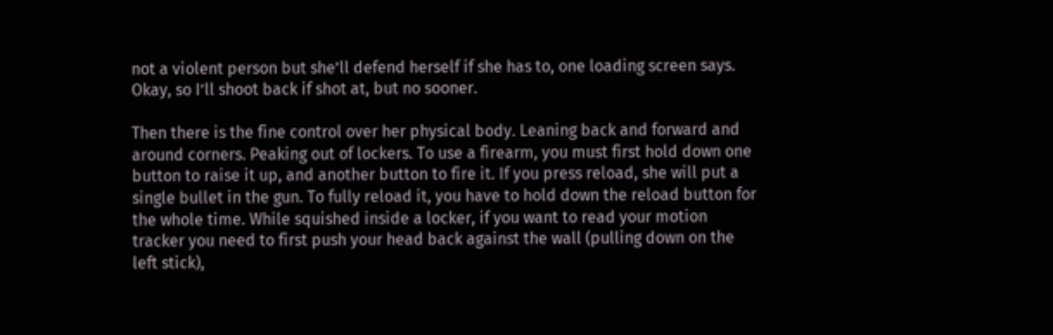not a violent person but she’ll defend herself if she has to, one loading screen says. Okay, so I’ll shoot back if shot at, but no sooner.

Then there is the fine control over her physical body. Leaning back and forward and around corners. Peaking out of lockers. To use a firearm, you must first hold down one button to raise it up, and another button to fire it. If you press reload, she will put a single bullet in the gun. To fully reload it, you have to hold down the reload button for the whole time. While squished inside a locker, if you want to read your motion tracker you need to first push your head back against the wall (pulling down on the left stick),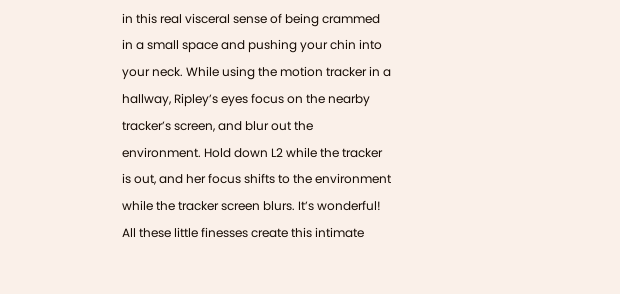in this real visceral sense of being crammed in a small space and pushing your chin into your neck. While using the motion tracker in a hallway, Ripley’s eyes focus on the nearby tracker’s screen, and blur out the environment. Hold down L2 while the tracker is out, and her focus shifts to the environment while the tracker screen blurs. It’s wonderful! All these little finesses create this intimate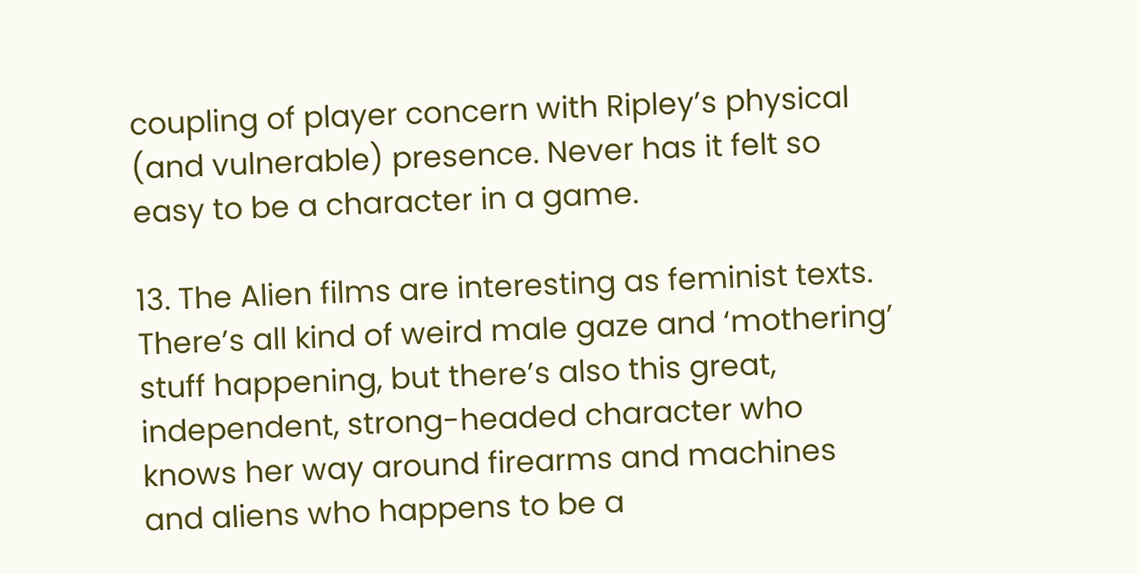coupling of player concern with Ripley’s physical (and vulnerable) presence. Never has it felt so easy to be a character in a game.

13. The Alien films are interesting as feminist texts. There’s all kind of weird male gaze and ‘mothering’ stuff happening, but there’s also this great, independent, strong-headed character who knows her way around firearms and machines and aliens who happens to be a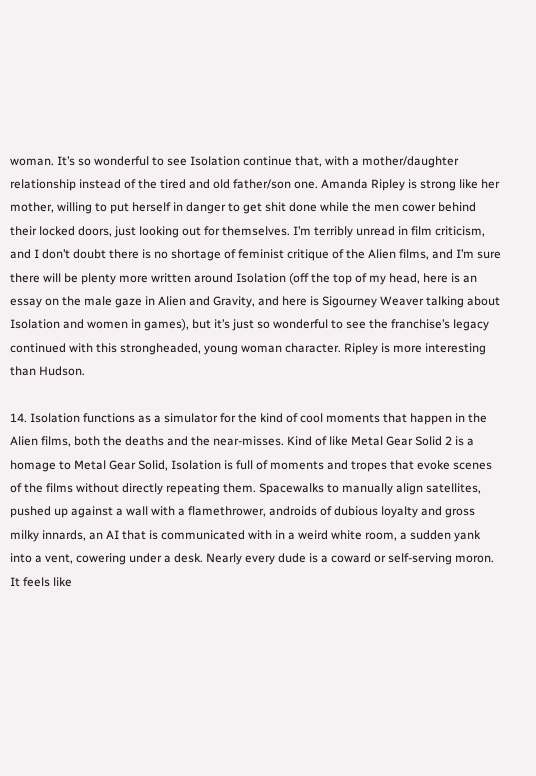woman. It’s so wonderful to see Isolation continue that, with a mother/daughter relationship instead of the tired and old father/son one. Amanda Ripley is strong like her mother, willing to put herself in danger to get shit done while the men cower behind their locked doors, just looking out for themselves. I’m terribly unread in film criticism, and I don’t doubt there is no shortage of feminist critique of the Alien films, and I’m sure there will be plenty more written around Isolation (off the top of my head, here is an essay on the male gaze in Alien and Gravity, and here is Sigourney Weaver talking about Isolation and women in games), but it’s just so wonderful to see the franchise’s legacy continued with this strongheaded, young woman character. Ripley is more interesting than Hudson.

14. Isolation functions as a simulator for the kind of cool moments that happen in the Alien films, both the deaths and the near-misses. Kind of like Metal Gear Solid 2 is a homage to Metal Gear Solid, Isolation is full of moments and tropes that evoke scenes of the films without directly repeating them. Spacewalks to manually align satellites, pushed up against a wall with a flamethrower, androids of dubious loyalty and gross milky innards, an AI that is communicated with in a weird white room, a sudden yank into a vent, cowering under a desk. Nearly every dude is a coward or self-serving moron. It feels like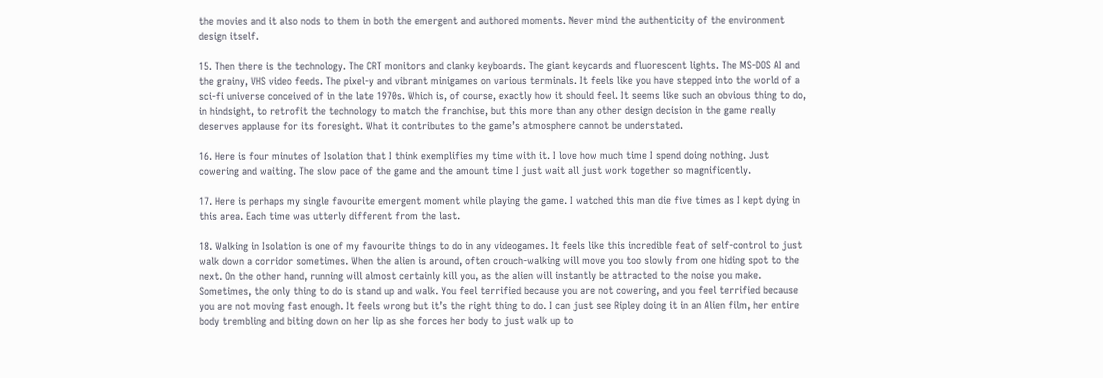the movies and it also nods to them in both the emergent and authored moments. Never mind the authenticity of the environment design itself.

15. Then there is the technology. The CRT monitors and clanky keyboards. The giant keycards and fluorescent lights. The MS-DOS AI and the grainy, VHS video feeds. The pixel-y and vibrant minigames on various terminals. It feels like you have stepped into the world of a sci-fi universe conceived of in the late 1970s. Which is, of course, exactly how it should feel. It seems like such an obvious thing to do, in hindsight, to retrofit the technology to match the franchise, but this more than any other design decision in the game really deserves applause for its foresight. What it contributes to the game’s atmosphere cannot be understated.

16. Here is four minutes of Isolation that I think exemplifies my time with it. I love how much time I spend doing nothing. Just cowering and waiting. The slow pace of the game and the amount time I just wait all just work together so magnificently.

17. Here is perhaps my single favourite emergent moment while playing the game. I watched this man die five times as I kept dying in this area. Each time was utterly different from the last.

18. Walking in Isolation is one of my favourite things to do in any videogames. It feels like this incredible feat of self-control to just walk down a corridor sometimes. When the alien is around, often crouch-walking will move you too slowly from one hiding spot to the next. On the other hand, running will almost certainly kill you, as the alien will instantly be attracted to the noise you make. Sometimes, the only thing to do is stand up and walk. You feel terrified because you are not cowering, and you feel terrified because you are not moving fast enough. It feels wrong but it’s the right thing to do. I can just see Ripley doing it in an Alien film, her entire body trembling and biting down on her lip as she forces her body to just walk up to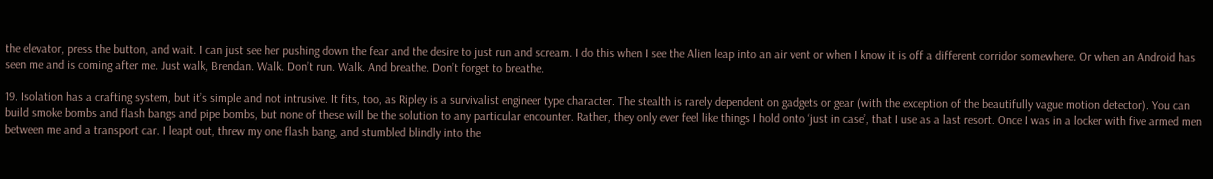the elevator, press the button, and wait. I can just see her pushing down the fear and the desire to just run and scream. I do this when I see the Alien leap into an air vent or when I know it is off a different corridor somewhere. Or when an Android has seen me and is coming after me. Just walk, Brendan. Walk. Don’t run. Walk. And breathe. Don’t forget to breathe.

19. Isolation has a crafting system, but it’s simple and not intrusive. It fits, too, as Ripley is a survivalist engineer type character. The stealth is rarely dependent on gadgets or gear (with the exception of the beautifully vague motion detector). You can build smoke bombs and flash bangs and pipe bombs, but none of these will be the solution to any particular encounter. Rather, they only ever feel like things I hold onto ‘just in case’, that I use as a last resort. Once I was in a locker with five armed men between me and a transport car. I leapt out, threw my one flash bang, and stumbled blindly into the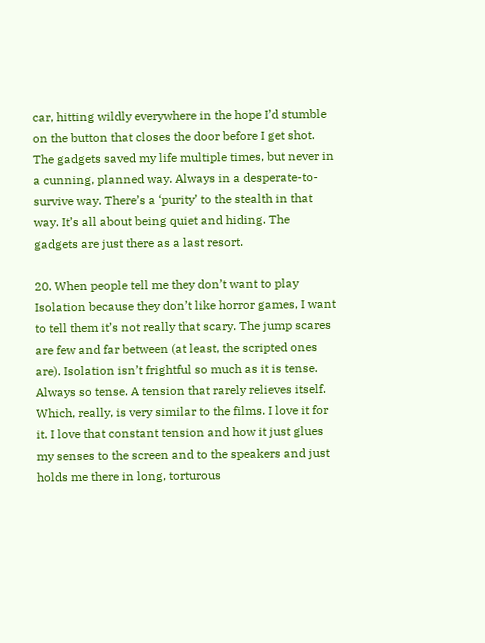car, hitting wildly everywhere in the hope I’d stumble on the button that closes the door before I get shot. The gadgets saved my life multiple times, but never in a cunning, planned way. Always in a desperate-to-survive way. There’s a ‘purity’ to the stealth in that way. It’s all about being quiet and hiding. The gadgets are just there as a last resort.

20. When people tell me they don’t want to play Isolation because they don’t like horror games, I want to tell them it’s not really that scary. The jump scares are few and far between (at least, the scripted ones are). Isolation isn’t frightful so much as it is tense. Always so tense. A tension that rarely relieves itself. Which, really, is very similar to the films. I love it for it. I love that constant tension and how it just glues my senses to the screen and to the speakers and just holds me there in long, torturous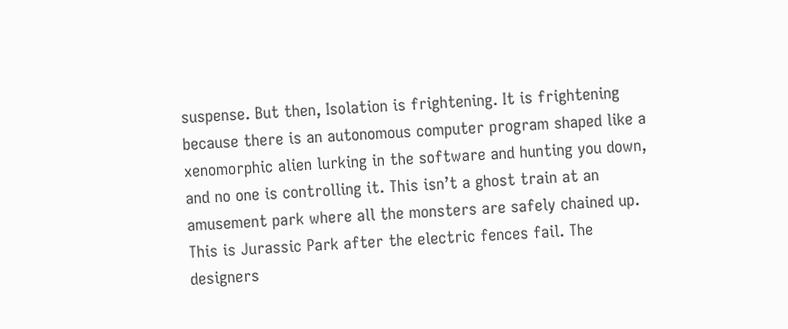suspense. But then, Isolation is frightening. It is frightening because there is an autonomous computer program shaped like a xenomorphic alien lurking in the software and hunting you down, and no one is controlling it. This isn’t a ghost train at an amusement park where all the monsters are safely chained up. This is Jurassic Park after the electric fences fail. The designers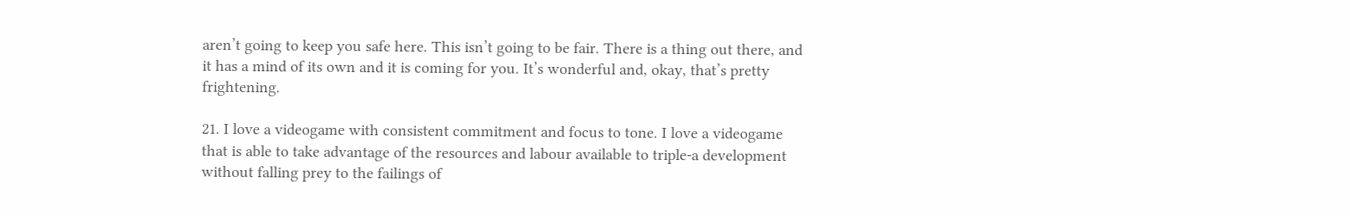aren’t going to keep you safe here. This isn’t going to be fair. There is a thing out there, and it has a mind of its own and it is coming for you. It’s wonderful and, okay, that’s pretty frightening.

21. I love a videogame with consistent commitment and focus to tone. I love a videogame that is able to take advantage of the resources and labour available to triple-a development without falling prey to the failings of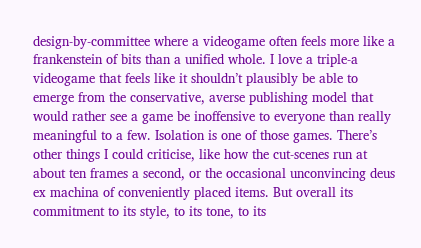design-by-committee where a videogame often feels more like a frankenstein of bits than a unified whole. I love a triple-a videogame that feels like it shouldn’t plausibly be able to emerge from the conservative, averse publishing model that would rather see a game be inoffensive to everyone than really meaningful to a few. Isolation is one of those games. There’s other things I could criticise, like how the cut-scenes run at about ten frames a second, or the occasional unconvincing deus ex machina of conveniently placed items. But overall its commitment to its style, to its tone, to its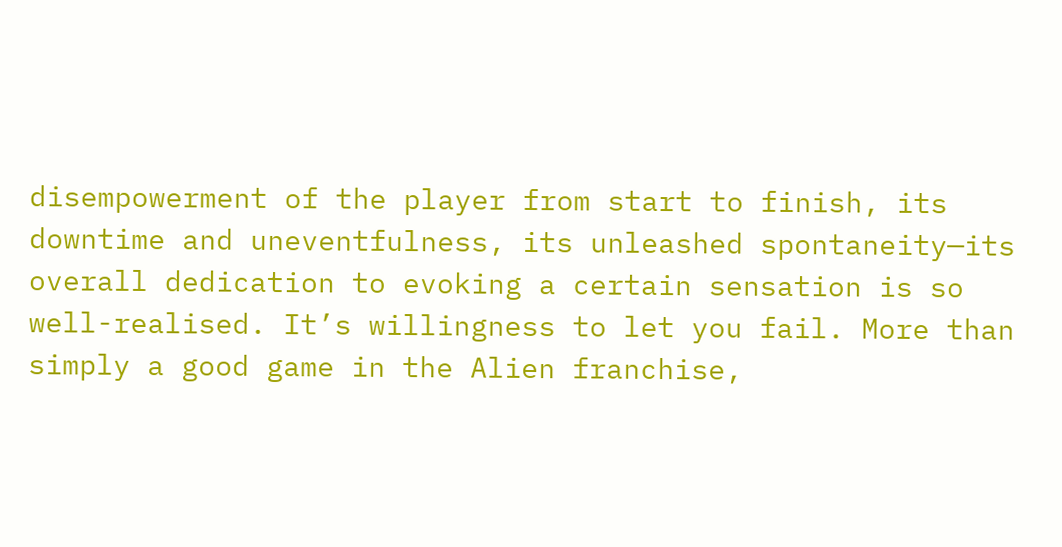disempowerment of the player from start to finish, its downtime and uneventfulness, its unleashed spontaneity—its overall dedication to evoking a certain sensation is so well-realised. It’s willingness to let you fail. More than simply a good game in the Alien franchise,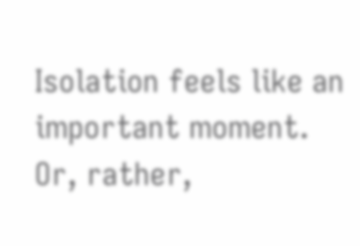Isolation feels like an important moment. Or, rather,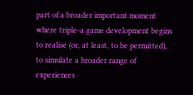part of a broader important moment where triple-a game development begins to realise (or, at least, to be permitted), to simulate a broader range of experiences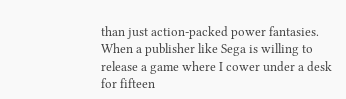than just action-packed power fantasies. When a publisher like Sega is willing to release a game where I cower under a desk for fifteen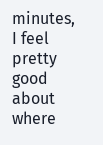minutes, I feel pretty good about where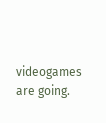videogames are going.